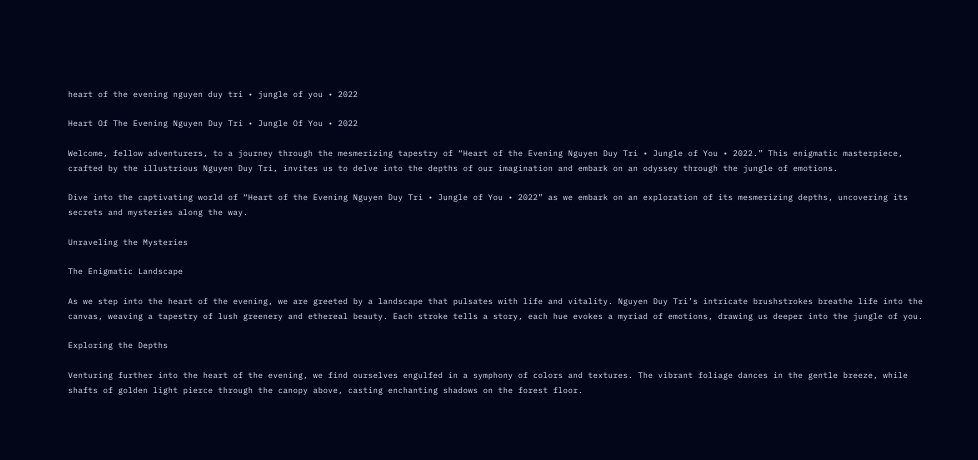heart of the evening nguyen duy tri • jungle of you • 2022

Heart Of The Evening Nguyen Duy Tri • Jungle Of You • 2022

Welcome, fellow adventurers, to a journey through the mesmerizing tapestry of “Heart of the Evening Nguyen Duy Tri • Jungle of You • 2022.” This enigmatic masterpiece, crafted by the illustrious Nguyen Duy Tri, invites us to delve into the depths of our imagination and embark on an odyssey through the jungle of emotions.

Dive into the captivating world of “Heart of the Evening Nguyen Duy Tri • Jungle of You • 2022” as we embark on an exploration of its mesmerizing depths, uncovering its secrets and mysteries along the way.

Unraveling the Mysteries

The Enigmatic Landscape

As we step into the heart of the evening, we are greeted by a landscape that pulsates with life and vitality. Nguyen Duy Tri’s intricate brushstrokes breathe life into the canvas, weaving a tapestry of lush greenery and ethereal beauty. Each stroke tells a story, each hue evokes a myriad of emotions, drawing us deeper into the jungle of you.

Exploring the Depths

Venturing further into the heart of the evening, we find ourselves engulfed in a symphony of colors and textures. The vibrant foliage dances in the gentle breeze, while shafts of golden light pierce through the canopy above, casting enchanting shadows on the forest floor.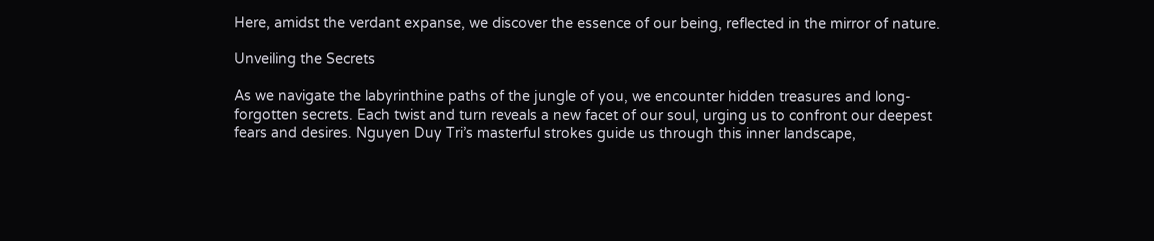Here, amidst the verdant expanse, we discover the essence of our being, reflected in the mirror of nature.

Unveiling the Secrets

As we navigate the labyrinthine paths of the jungle of you, we encounter hidden treasures and long-forgotten secrets. Each twist and turn reveals a new facet of our soul, urging us to confront our deepest fears and desires. Nguyen Duy Tri’s masterful strokes guide us through this inner landscape,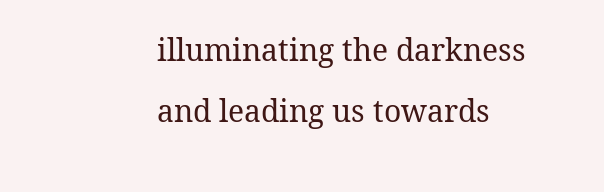illuminating the darkness and leading us towards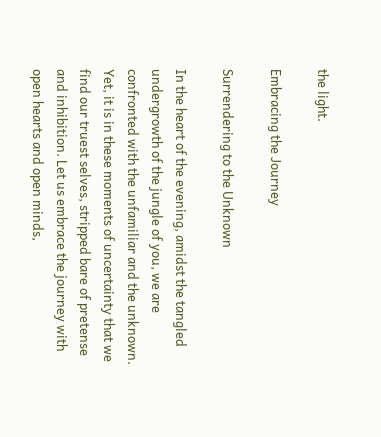the light.

Embracing the Journey

Surrendering to the Unknown

In the heart of the evening, amidst the tangled undergrowth of the jungle of you, we are confronted with the unfamiliar and the unknown. Yet, it is in these moments of uncertainty that we find our truest selves, stripped bare of pretense and inhibition. Let us embrace the journey with open hearts and open minds,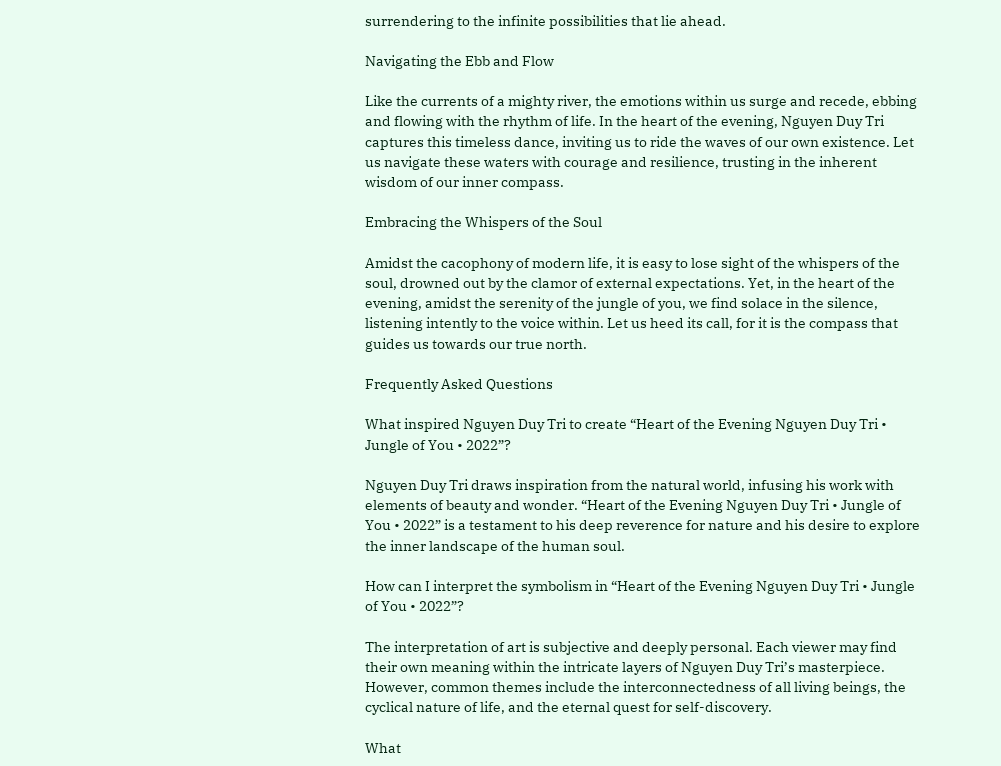surrendering to the infinite possibilities that lie ahead.

Navigating the Ebb and Flow

Like the currents of a mighty river, the emotions within us surge and recede, ebbing and flowing with the rhythm of life. In the heart of the evening, Nguyen Duy Tri captures this timeless dance, inviting us to ride the waves of our own existence. Let us navigate these waters with courage and resilience, trusting in the inherent wisdom of our inner compass.

Embracing the Whispers of the Soul

Amidst the cacophony of modern life, it is easy to lose sight of the whispers of the soul, drowned out by the clamor of external expectations. Yet, in the heart of the evening, amidst the serenity of the jungle of you, we find solace in the silence, listening intently to the voice within. Let us heed its call, for it is the compass that guides us towards our true north.

Frequently Asked Questions

What inspired Nguyen Duy Tri to create “Heart of the Evening Nguyen Duy Tri • Jungle of You • 2022”?

Nguyen Duy Tri draws inspiration from the natural world, infusing his work with elements of beauty and wonder. “Heart of the Evening Nguyen Duy Tri • Jungle of You • 2022” is a testament to his deep reverence for nature and his desire to explore the inner landscape of the human soul.

How can I interpret the symbolism in “Heart of the Evening Nguyen Duy Tri • Jungle of You • 2022”?

The interpretation of art is subjective and deeply personal. Each viewer may find their own meaning within the intricate layers of Nguyen Duy Tri’s masterpiece. However, common themes include the interconnectedness of all living beings, the cyclical nature of life, and the eternal quest for self-discovery.

What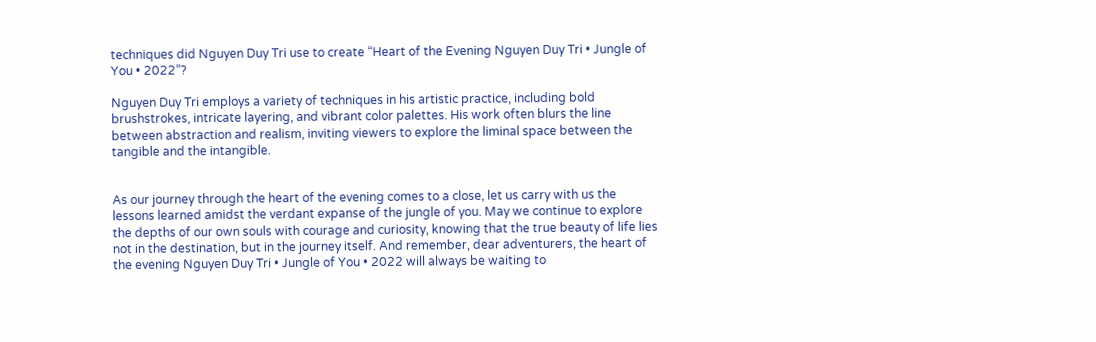techniques did Nguyen Duy Tri use to create “Heart of the Evening Nguyen Duy Tri • Jungle of You • 2022”?

Nguyen Duy Tri employs a variety of techniques in his artistic practice, including bold brushstrokes, intricate layering, and vibrant color palettes. His work often blurs the line between abstraction and realism, inviting viewers to explore the liminal space between the tangible and the intangible.


As our journey through the heart of the evening comes to a close, let us carry with us the lessons learned amidst the verdant expanse of the jungle of you. May we continue to explore the depths of our own souls with courage and curiosity, knowing that the true beauty of life lies not in the destination, but in the journey itself. And remember, dear adventurers, the heart of the evening Nguyen Duy Tri • Jungle of You • 2022 will always be waiting to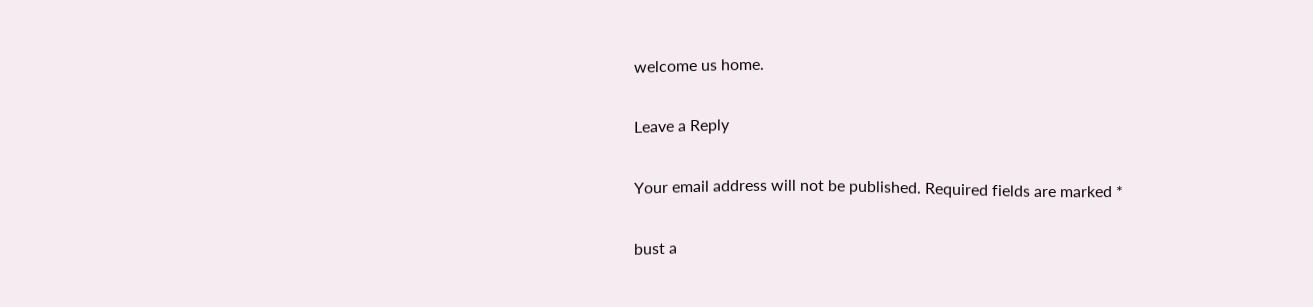welcome us home.

Leave a Reply

Your email address will not be published. Required fields are marked *

bust a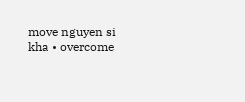move nguyen si kha • overcome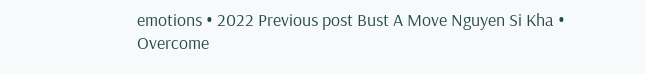emotions • 2022 Previous post Bust A Move Nguyen Si Kha • Overcome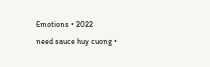Emotions • 2022
need sauce huy cuong •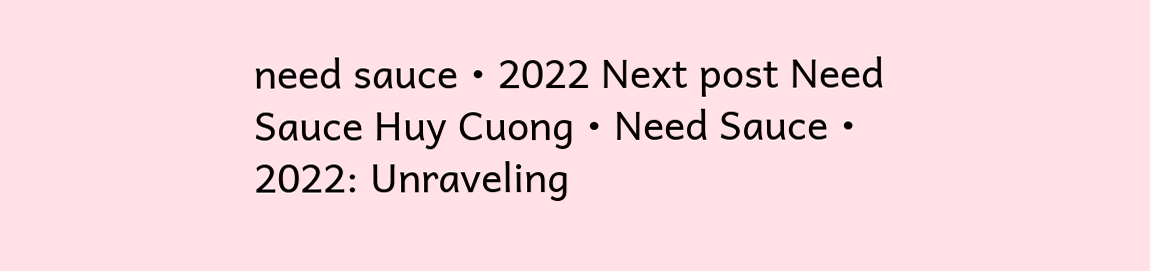need sauce • 2022 Next post Need Sauce Huy Cuong • Need Sauce • 2022: Unraveling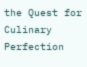the Quest for Culinary Perfection